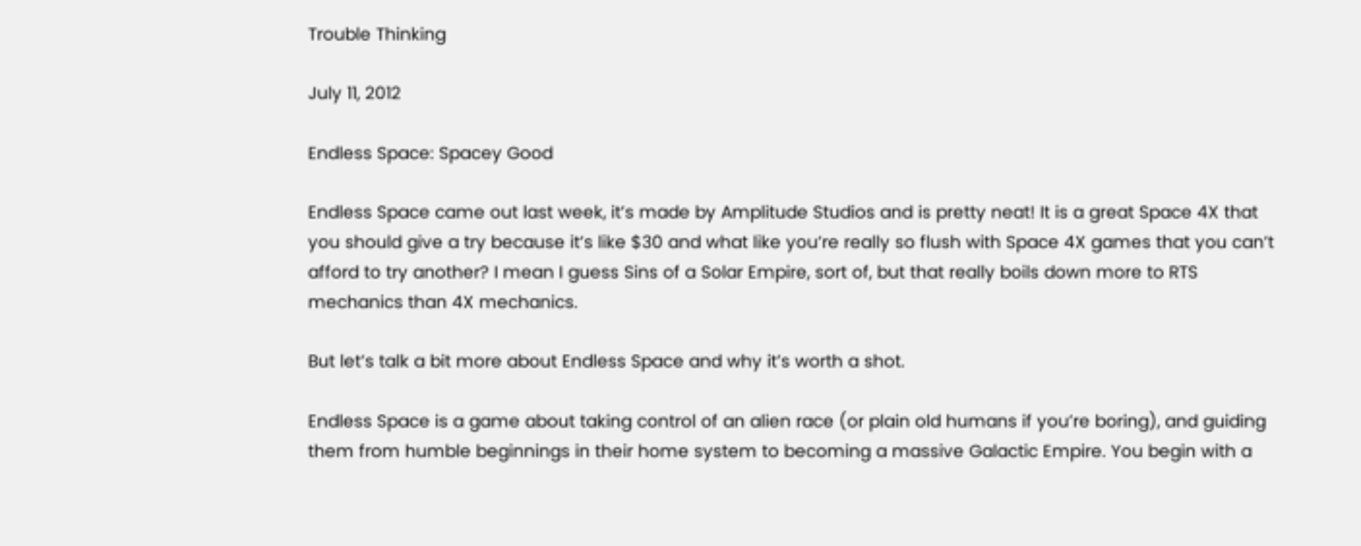Trouble Thinking

July 11, 2012

Endless Space: Spacey Good

Endless Space came out last week, it’s made by Amplitude Studios and is pretty neat! It is a great Space 4X that you should give a try because it’s like $30 and what like you’re really so flush with Space 4X games that you can’t afford to try another? I mean I guess Sins of a Solar Empire, sort of, but that really boils down more to RTS mechanics than 4X mechanics.

But let’s talk a bit more about Endless Space and why it’s worth a shot.

Endless Space is a game about taking control of an alien race (or plain old humans if you’re boring), and guiding them from humble beginnings in their home system to becoming a massive Galactic Empire. You begin with a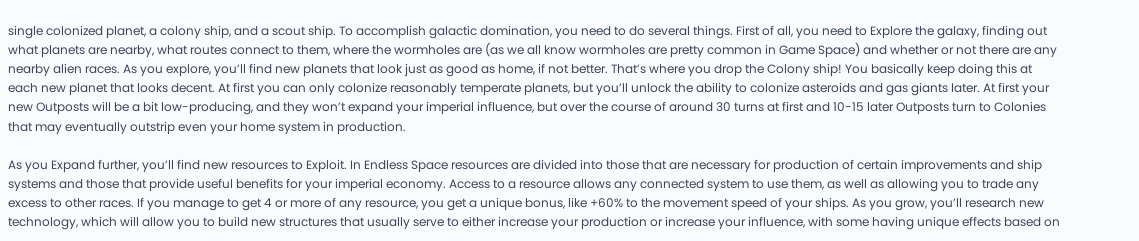single colonized planet, a colony ship, and a scout ship. To accomplish galactic domination, you need to do several things. First of all, you need to Explore the galaxy, finding out what planets are nearby, what routes connect to them, where the wormholes are (as we all know wormholes are pretty common in Game Space) and whether or not there are any nearby alien races. As you explore, you’ll find new planets that look just as good as home, if not better. That’s where you drop the Colony ship! You basically keep doing this at each new planet that looks decent. At first you can only colonize reasonably temperate planets, but you’ll unlock the ability to colonize asteroids and gas giants later. At first your new Outposts will be a bit low-producing, and they won’t expand your imperial influence, but over the course of around 30 turns at first and 10-15 later Outposts turn to Colonies that may eventually outstrip even your home system in production.

As you Expand further, you’ll find new resources to Exploit. In Endless Space resources are divided into those that are necessary for production of certain improvements and ship systems and those that provide useful benefits for your imperial economy. Access to a resource allows any connected system to use them, as well as allowing you to trade any excess to other races. If you manage to get 4 or more of any resource, you get a unique bonus, like +60% to the movement speed of your ships. As you grow, you’ll research new technology, which will allow you to build new structures that usually serve to either increase your production or increase your influence, with some having unique effects based on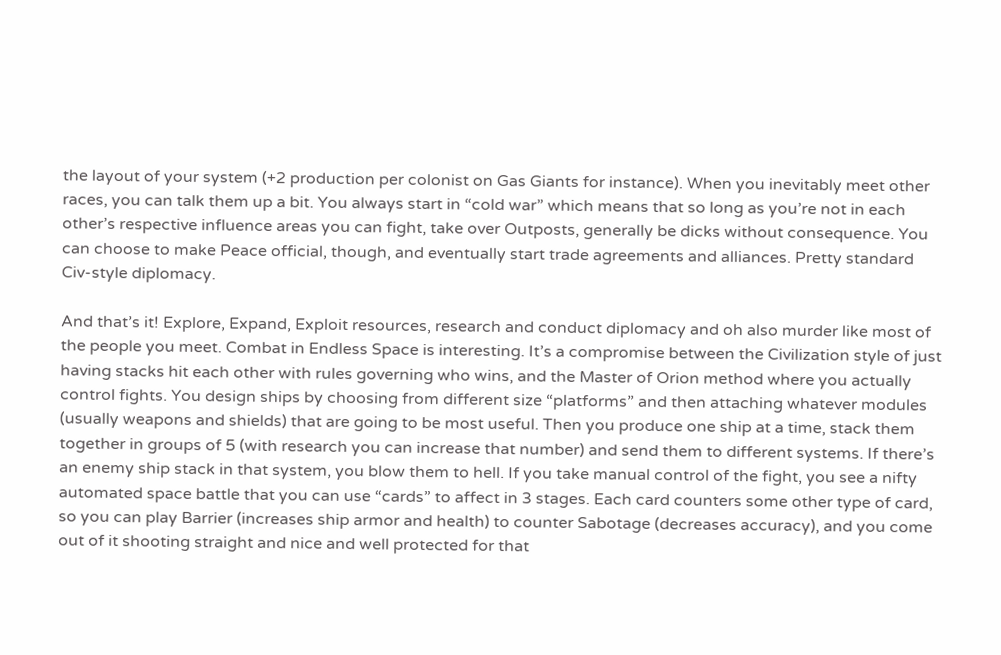the layout of your system (+2 production per colonist on Gas Giants for instance). When you inevitably meet other races, you can talk them up a bit. You always start in “cold war” which means that so long as you’re not in each other’s respective influence areas you can fight, take over Outposts, generally be dicks without consequence. You can choose to make Peace official, though, and eventually start trade agreements and alliances. Pretty standard Civ-style diplomacy.

And that’s it! Explore, Expand, Exploit resources, research and conduct diplomacy and oh also murder like most of the people you meet. Combat in Endless Space is interesting. It’s a compromise between the Civilization style of just having stacks hit each other with rules governing who wins, and the Master of Orion method where you actually control fights. You design ships by choosing from different size “platforms” and then attaching whatever modules (usually weapons and shields) that are going to be most useful. Then you produce one ship at a time, stack them together in groups of 5 (with research you can increase that number) and send them to different systems. If there’s an enemy ship stack in that system, you blow them to hell. If you take manual control of the fight, you see a nifty automated space battle that you can use “cards” to affect in 3 stages. Each card counters some other type of card, so you can play Barrier (increases ship armor and health) to counter Sabotage (decreases accuracy), and you come out of it shooting straight and nice and well protected for that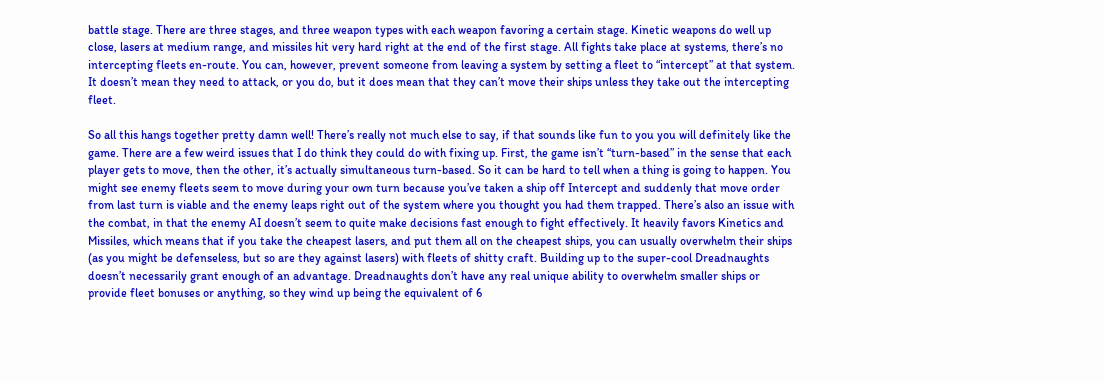battle stage. There are three stages, and three weapon types with each weapon favoring a certain stage. Kinetic weapons do well up close, lasers at medium range, and missiles hit very hard right at the end of the first stage. All fights take place at systems, there’s no intercepting fleets en-route. You can, however, prevent someone from leaving a system by setting a fleet to “intercept” at that system. It doesn’t mean they need to attack, or you do, but it does mean that they can’t move their ships unless they take out the intercepting fleet.

So all this hangs together pretty damn well! There’s really not much else to say, if that sounds like fun to you you will definitely like the game. There are a few weird issues that I do think they could do with fixing up. First, the game isn’t “turn-based” in the sense that each player gets to move, then the other, it’s actually simultaneous turn-based. So it can be hard to tell when a thing is going to happen. You might see enemy fleets seem to move during your own turn because you’ve taken a ship off Intercept and suddenly that move order from last turn is viable and the enemy leaps right out of the system where you thought you had them trapped. There’s also an issue with the combat, in that the enemy AI doesn’t seem to quite make decisions fast enough to fight effectively. It heavily favors Kinetics and Missiles, which means that if you take the cheapest lasers, and put them all on the cheapest ships, you can usually overwhelm their ships (as you might be defenseless, but so are they against lasers) with fleets of shitty craft. Building up to the super-cool Dreadnaughts doesn’t necessarily grant enough of an advantage. Dreadnaughts don’t have any real unique ability to overwhelm smaller ships or provide fleet bonuses or anything, so they wind up being the equivalent of 6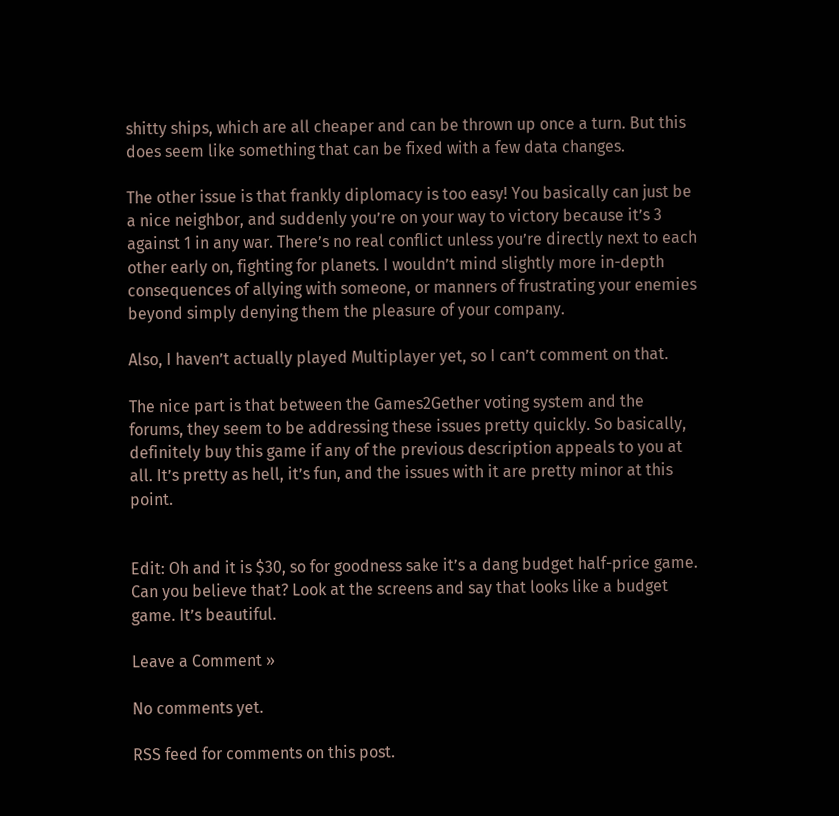shitty ships, which are all cheaper and can be thrown up once a turn. But this does seem like something that can be fixed with a few data changes.

The other issue is that frankly diplomacy is too easy! You basically can just be a nice neighbor, and suddenly you’re on your way to victory because it’s 3 against 1 in any war. There’s no real conflict unless you’re directly next to each other early on, fighting for planets. I wouldn’t mind slightly more in-depth consequences of allying with someone, or manners of frustrating your enemies beyond simply denying them the pleasure of your company.

Also, I haven’t actually played Multiplayer yet, so I can’t comment on that.

The nice part is that between the Games2Gether voting system and the forums, they seem to be addressing these issues pretty quickly. So basically, definitely buy this game if any of the previous description appeals to you at all. It’s pretty as hell, it’s fun, and the issues with it are pretty minor at this point.


Edit: Oh and it is $30, so for goodness sake it’s a dang budget half-price game. Can you believe that? Look at the screens and say that looks like a budget game. It’s beautiful.

Leave a Comment »

No comments yet.

RSS feed for comments on this post.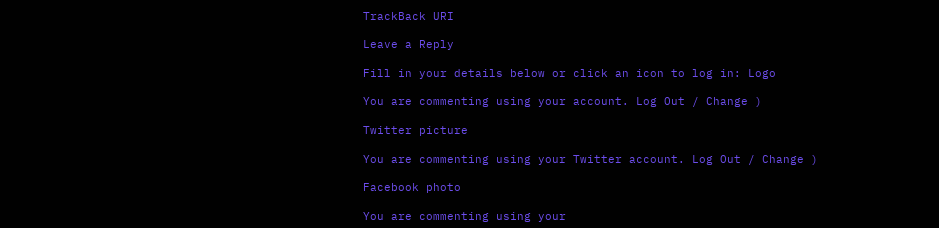TrackBack URI

Leave a Reply

Fill in your details below or click an icon to log in: Logo

You are commenting using your account. Log Out / Change )

Twitter picture

You are commenting using your Twitter account. Log Out / Change )

Facebook photo

You are commenting using your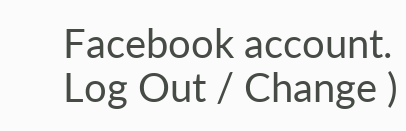Facebook account. Log Out / Change )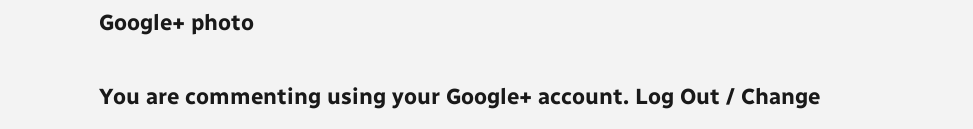Google+ photo

You are commenting using your Google+ account. Log Out / Change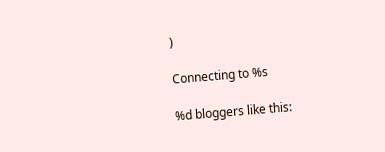)

Connecting to %s

%d bloggers like this: